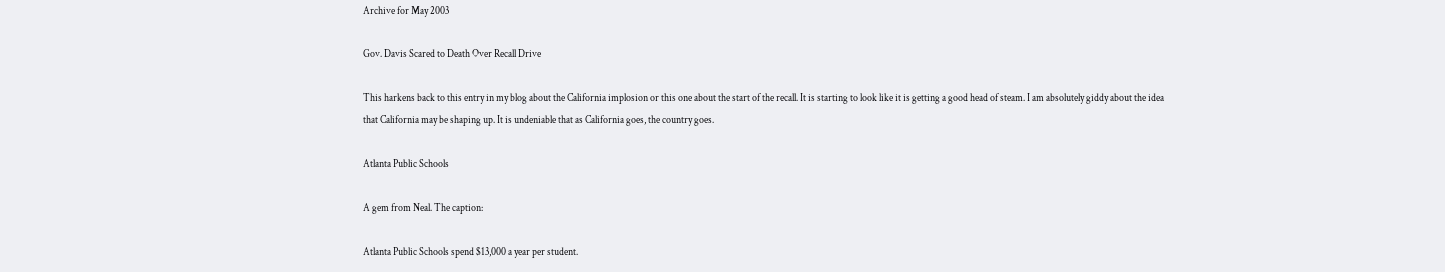Archive for May 2003

Gov. Davis Scared to Death Over Recall Drive

This harkens back to this entry in my blog about the California implosion or this one about the start of the recall. It is starting to look like it is getting a good head of steam. I am absolutely giddy about the idea that California may be shaping up. It is undeniable that as California goes, the country goes.

Atlanta Public Schools

A gem from Neal. The caption:

Atlanta Public Schools spend $13,000 a year per student.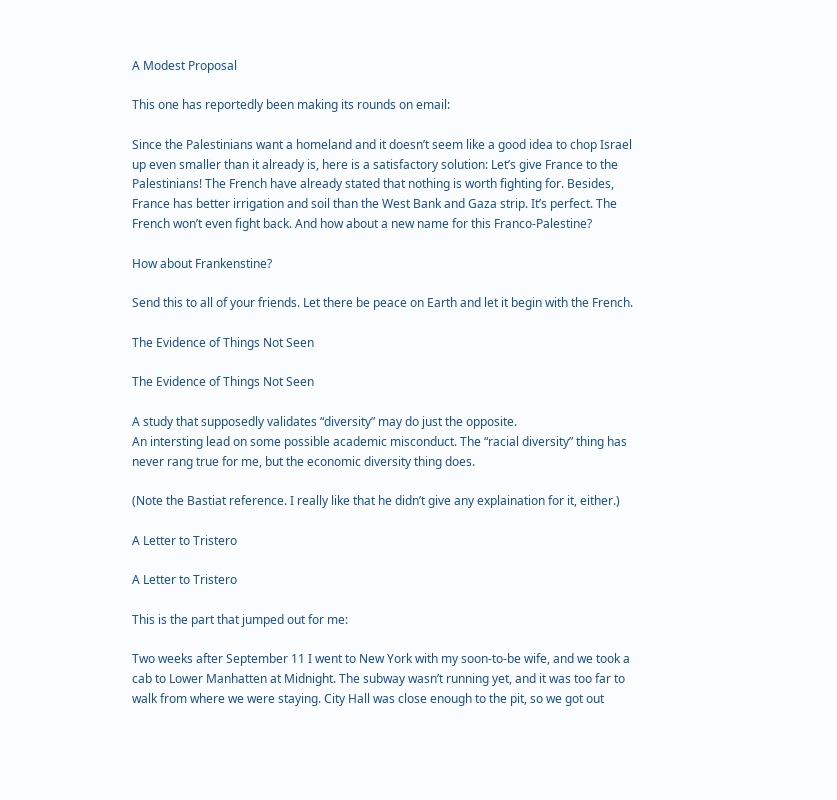A Modest Proposal

This one has reportedly been making its rounds on email:

Since the Palestinians want a homeland and it doesn’t seem like a good idea to chop Israel up even smaller than it already is, here is a satisfactory solution: Let’s give France to the Palestinians! The French have already stated that nothing is worth fighting for. Besides, France has better irrigation and soil than the West Bank and Gaza strip. It’s perfect. The French won’t even fight back. And how about a new name for this Franco-Palestine?

How about Frankenstine?

Send this to all of your friends. Let there be peace on Earth and let it begin with the French.

The Evidence of Things Not Seen

The Evidence of Things Not Seen

A study that supposedly validates “diversity” may do just the opposite.
An intersting lead on some possible academic misconduct. The “racial diversity” thing has never rang true for me, but the economic diversity thing does.

(Note the Bastiat reference. I really like that he didn’t give any explaination for it, either.)

A Letter to Tristero

A Letter to Tristero

This is the part that jumped out for me:

Two weeks after September 11 I went to New York with my soon-to-be wife, and we took a cab to Lower Manhatten at Midnight. The subway wasn’t running yet, and it was too far to walk from where we were staying. City Hall was close enough to the pit, so we got out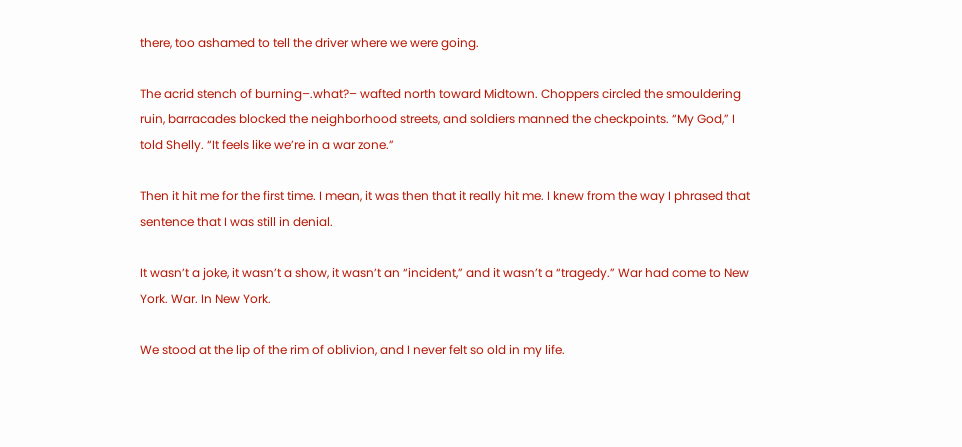there, too ashamed to tell the driver where we were going.

The acrid stench of burning–.what?– wafted north toward Midtown. Choppers circled the smouldering ruin, barracades blocked the neighborhood streets, and soldiers manned the checkpoints. “My God,” I told Shelly. “It feels like we’re in a war zone.”

Then it hit me for the first time. I mean, it was then that it really hit me. I knew from the way I phrased that sentence that I was still in denial.

It wasn’t a joke, it wasn’t a show, it wasn’t an “incident,” and it wasn’t a “tragedy.” War had come to New York. War. In New York.

We stood at the lip of the rim of oblivion, and I never felt so old in my life.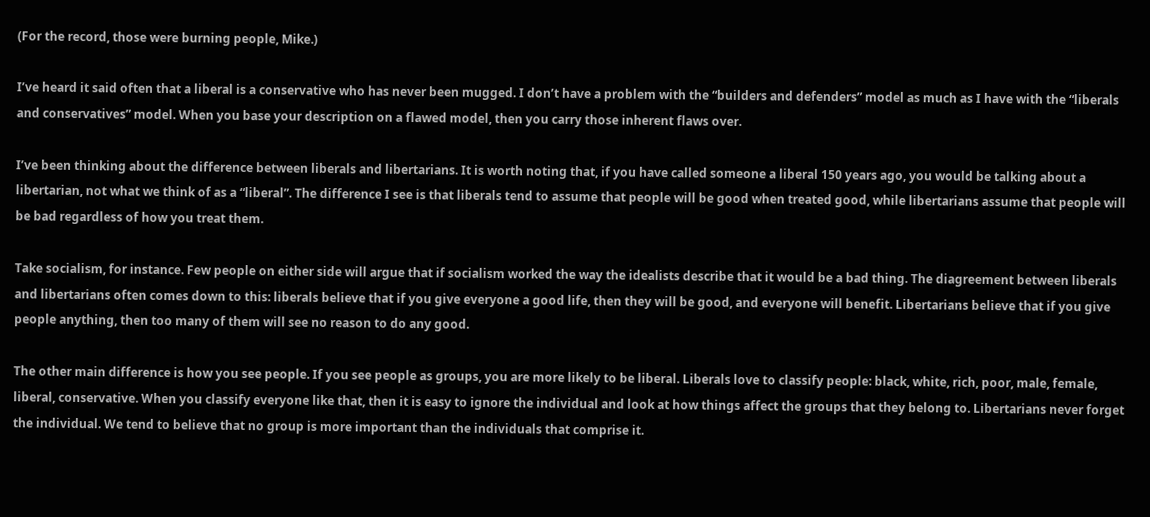(For the record, those were burning people, Mike.)

I’ve heard it said often that a liberal is a conservative who has never been mugged. I don’t have a problem with the “builders and defenders” model as much as I have with the “liberals and conservatives” model. When you base your description on a flawed model, then you carry those inherent flaws over.

I’ve been thinking about the difference between liberals and libertarians. It is worth noting that, if you have called someone a liberal 150 years ago, you would be talking about a libertarian, not what we think of as a “liberal”. The difference I see is that liberals tend to assume that people will be good when treated good, while libertarians assume that people will be bad regardless of how you treat them.

Take socialism, for instance. Few people on either side will argue that if socialism worked the way the idealists describe that it would be a bad thing. The diagreement between liberals and libertarians often comes down to this: liberals believe that if you give everyone a good life, then they will be good, and everyone will benefit. Libertarians believe that if you give people anything, then too many of them will see no reason to do any good.

The other main difference is how you see people. If you see people as groups, you are more likely to be liberal. Liberals love to classify people: black, white, rich, poor, male, female, liberal, conservative. When you classify everyone like that, then it is easy to ignore the individual and look at how things affect the groups that they belong to. Libertarians never forget the individual. We tend to believe that no group is more important than the individuals that comprise it.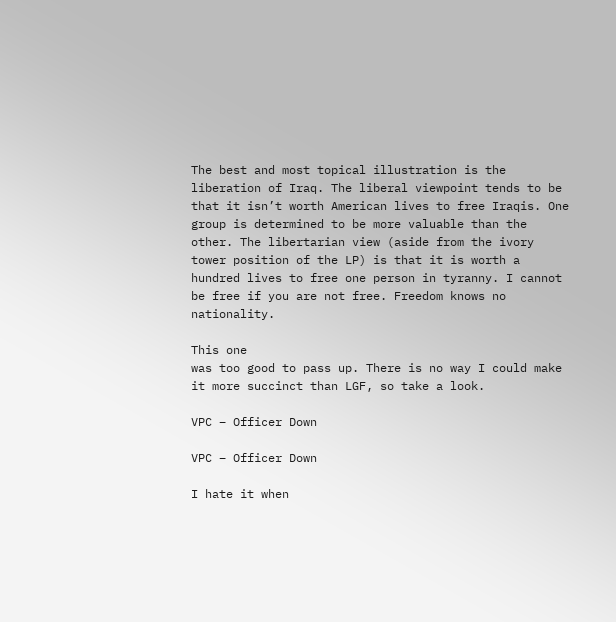The best and most topical illustration is the liberation of Iraq. The liberal viewpoint tends to be that it isn’t worth American lives to free Iraqis. One group is determined to be more valuable than the other. The libertarian view (aside from the ivory tower position of the LP) is that it is worth a hundred lives to free one person in tyranny. I cannot be free if you are not free. Freedom knows no nationality.

This one
was too good to pass up. There is no way I could make it more succinct than LGF, so take a look.

VPC – Officer Down

VPC – Officer Down

I hate it when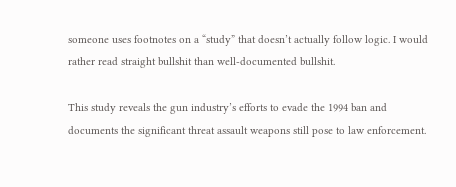someone uses footnotes on a “study” that doesn’t actually follow logic. I would rather read straight bullshit than well-documented bullshit.

This study reveals the gun industry’s efforts to evade the 1994 ban and documents the significant threat assault weapons still pose to law enforcement.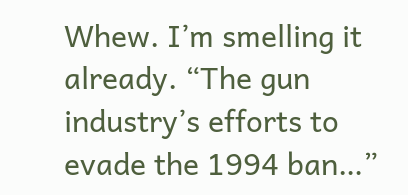Whew. I’m smelling it already. “The gun industry’s efforts to evade the 1994 ban…”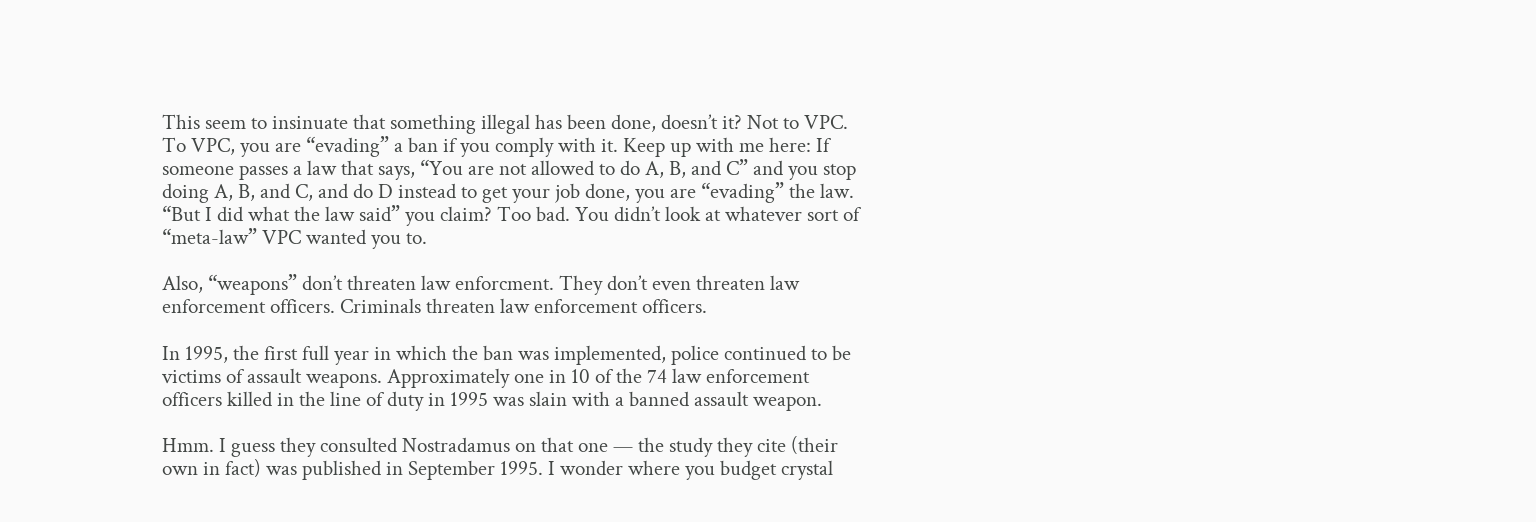This seem to insinuate that something illegal has been done, doesn’t it? Not to VPC. To VPC, you are “evading” a ban if you comply with it. Keep up with me here: If someone passes a law that says, “You are not allowed to do A, B, and C” and you stop doing A, B, and C, and do D instead to get your job done, you are “evading” the law. “But I did what the law said” you claim? Too bad. You didn’t look at whatever sort of “meta-law” VPC wanted you to.

Also, “weapons” don’t threaten law enforcment. They don’t even threaten law enforcement officers. Criminals threaten law enforcement officers.

In 1995, the first full year in which the ban was implemented, police continued to be victims of assault weapons. Approximately one in 10 of the 74 law enforcement officers killed in the line of duty in 1995 was slain with a banned assault weapon.

Hmm. I guess they consulted Nostradamus on that one — the study they cite (their own in fact) was published in September 1995. I wonder where you budget crystal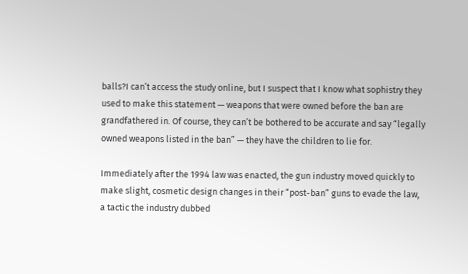balls?I can’t access the study online, but I suspect that I know what sophistry they used to make this statement — weapons that were owned before the ban are grandfathered in. Of course, they can’t be bothered to be accurate and say “legally owned weapons listed in the ban” — they have the children to lie for.

Immediately after the 1994 law was enacted, the gun industry moved quickly to make slight, cosmetic design changes in their “post-ban” guns to evade the law, a tactic the industry dubbed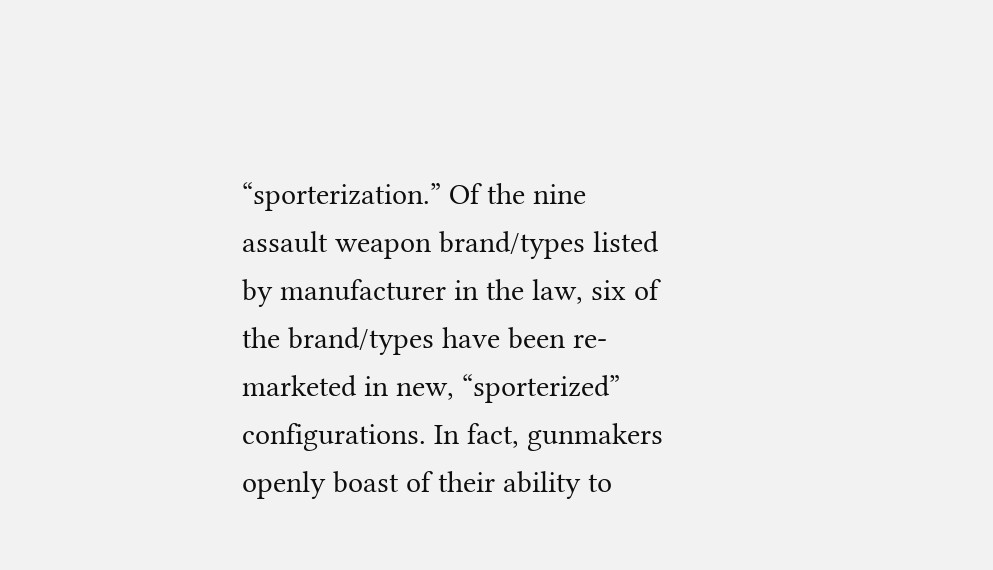“sporterization.” Of the nine assault weapon brand/types listed by manufacturer in the law, six of the brand/types have been re-marketed in new, “sporterized” configurations. In fact, gunmakers openly boast of their ability to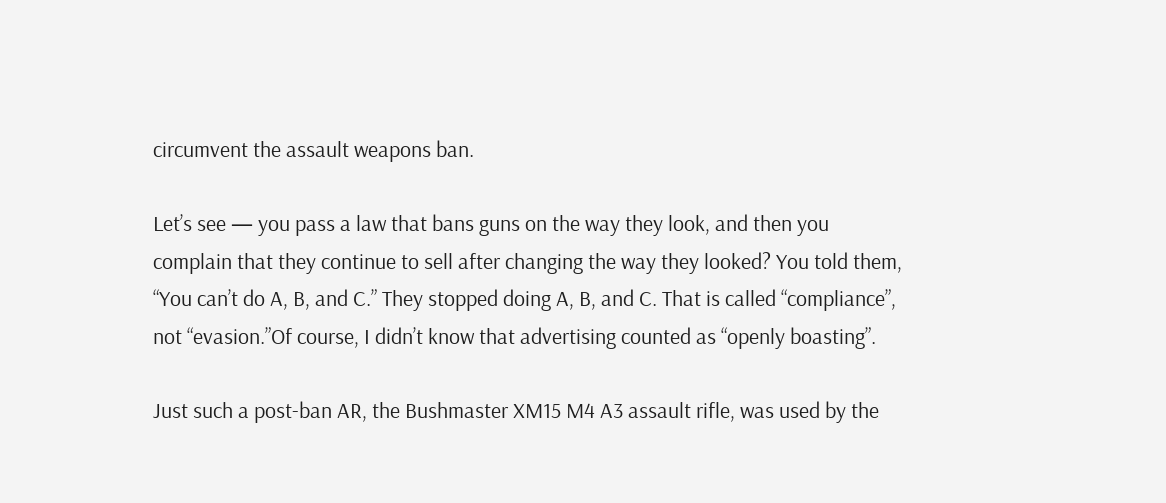circumvent the assault weapons ban.

Let’s see — you pass a law that bans guns on the way they look, and then you complain that they continue to sell after changing the way they looked? You told them, “You can’t do A, B, and C.” They stopped doing A, B, and C. That is called “compliance”, not “evasion.”Of course, I didn’t know that advertising counted as “openly boasting”.

Just such a post-ban AR, the Bushmaster XM15 M4 A3 assault rifle, was used by the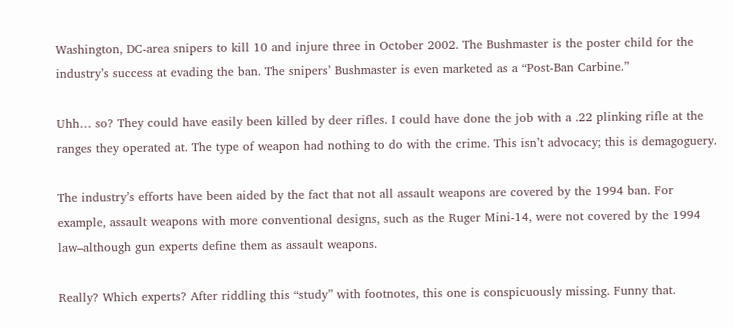Washington, DC-area snipers to kill 10 and injure three in October 2002. The Bushmaster is the poster child for the industry’s success at evading the ban. The snipers’ Bushmaster is even marketed as a “Post-Ban Carbine.”

Uhh… so? They could have easily been killed by deer rifles. I could have done the job with a .22 plinking rifle at the ranges they operated at. The type of weapon had nothing to do with the crime. This isn’t advocacy; this is demagoguery.

The industry’s efforts have been aided by the fact that not all assault weapons are covered by the 1994 ban. For example, assault weapons with more conventional designs, such as the Ruger Mini-14, were not covered by the 1994 law–although gun experts define them as assault weapons.

Really? Which experts? After riddling this “study” with footnotes, this one is conspicuously missing. Funny that.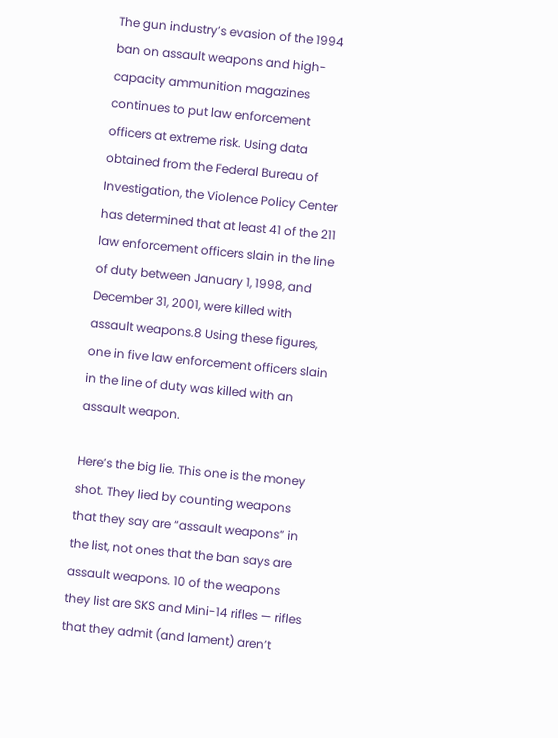The gun industry’s evasion of the 1994 ban on assault weapons and high-capacity ammunition magazines continues to put law enforcement officers at extreme risk. Using data obtained from the Federal Bureau of Investigation, the Violence Policy Center has determined that at least 41 of the 211 law enforcement officers slain in the line of duty between January 1, 1998, and December 31, 2001, were killed with assault weapons.8 Using these figures, one in five law enforcement officers slain in the line of duty was killed with an assault weapon.

Here’s the big lie. This one is the money shot. They lied by counting weapons that they say are “assault weapons” in the list, not ones that the ban says are assault weapons. 10 of the weapons they list are SKS and Mini-14 rifles — rifles that they admit (and lament) aren’t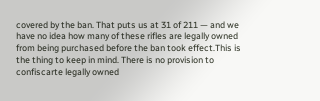covered by the ban. That puts us at 31 of 211 — and we have no idea how many of these rifles are legally owned from being purchased before the ban took effect.This is the thing to keep in mind. There is no provision to confiscarte legally owned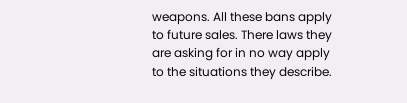weapons. All these bans apply to future sales. There laws they are asking for in no way apply to the situations they describe.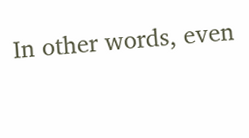In other words, even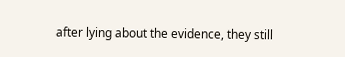after lying about the evidence, they still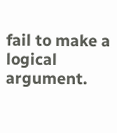fail to make a logical argument.